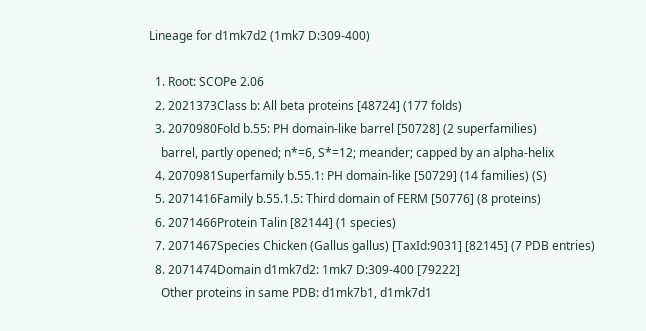Lineage for d1mk7d2 (1mk7 D:309-400)

  1. Root: SCOPe 2.06
  2. 2021373Class b: All beta proteins [48724] (177 folds)
  3. 2070980Fold b.55: PH domain-like barrel [50728] (2 superfamilies)
    barrel, partly opened; n*=6, S*=12; meander; capped by an alpha-helix
  4. 2070981Superfamily b.55.1: PH domain-like [50729] (14 families) (S)
  5. 2071416Family b.55.1.5: Third domain of FERM [50776] (8 proteins)
  6. 2071466Protein Talin [82144] (1 species)
  7. 2071467Species Chicken (Gallus gallus) [TaxId:9031] [82145] (7 PDB entries)
  8. 2071474Domain d1mk7d2: 1mk7 D:309-400 [79222]
    Other proteins in same PDB: d1mk7b1, d1mk7d1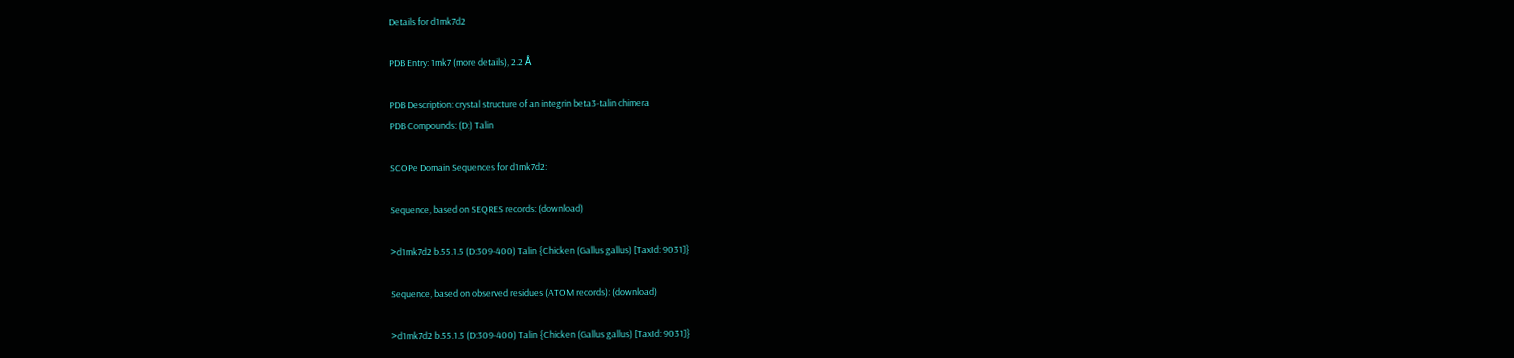Details for d1mk7d2

PDB Entry: 1mk7 (more details), 2.2 Å

PDB Description: crystal structure of an integrin beta3-talin chimera
PDB Compounds: (D:) Talin

SCOPe Domain Sequences for d1mk7d2:

Sequence, based on SEQRES records: (download)

>d1mk7d2 b.55.1.5 (D:309-400) Talin {Chicken (Gallus gallus) [TaxId: 9031]}

Sequence, based on observed residues (ATOM records): (download)

>d1mk7d2 b.55.1.5 (D:309-400) Talin {Chicken (Gallus gallus) [TaxId: 9031]}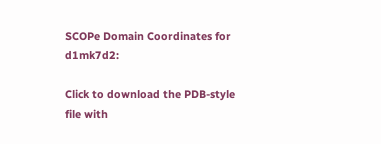SCOPe Domain Coordinates for d1mk7d2:

Click to download the PDB-style file with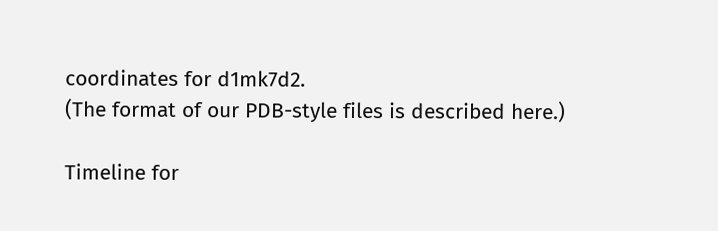coordinates for d1mk7d2.
(The format of our PDB-style files is described here.)

Timeline for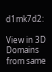d1mk7d2:

View in 3D
Domains from same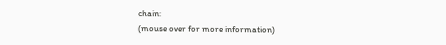chain:
(mouse over for more information)